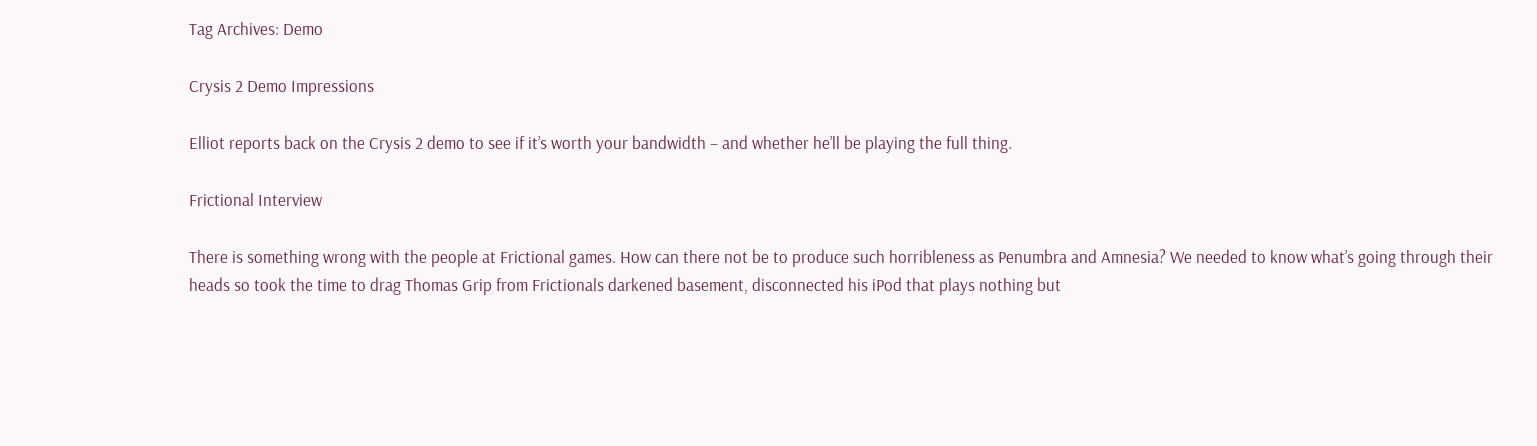Tag Archives: Demo

Crysis 2 Demo Impressions

Elliot reports back on the Crysis 2 demo to see if it’s worth your bandwidth – and whether he’ll be playing the full thing.

Frictional Interview

There is something wrong with the people at Frictional games. How can there not be to produce such horribleness as Penumbra and Amnesia? We needed to know what’s going through their heads so took the time to drag Thomas Grip from Frictionals darkened basement, disconnected his iPod that plays nothing but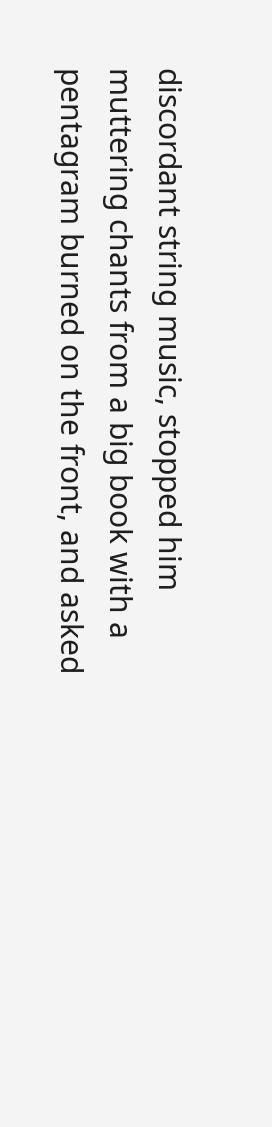discordant string music, stopped him muttering chants from a big book with a pentagram burned on the front, and asked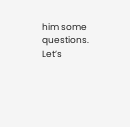him some questions. Let’s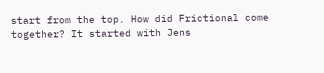start from the top. How did Frictional come together? It started with Jens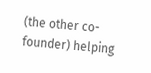(the other co-founder) helping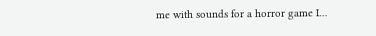me with sounds for a horror game I…